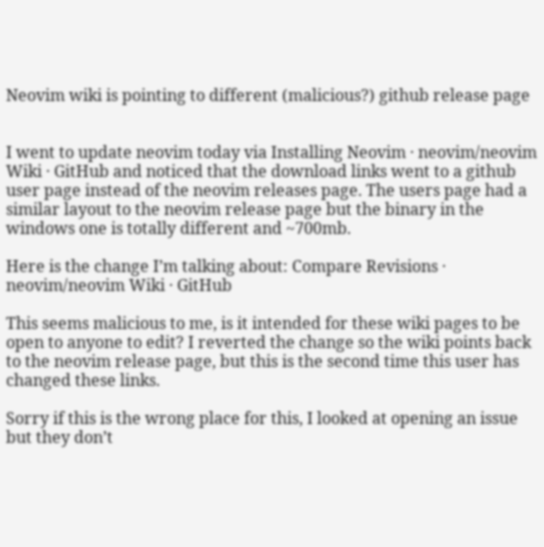Neovim wiki is pointing to different (malicious?) github release page


I went to update neovim today via Installing Neovim · neovim/neovim Wiki · GitHub and noticed that the download links went to a github user page instead of the neovim releases page. The users page had a similar layout to the neovim release page but the binary in the windows one is totally different and ~700mb.

Here is the change I’m talking about: Compare Revisions · neovim/neovim Wiki · GitHub

This seems malicious to me, is it intended for these wiki pages to be open to anyone to edit? I reverted the change so the wiki points back to the neovim release page, but this is the second time this user has changed these links.

Sorry if this is the wrong place for this, I looked at opening an issue but they don’t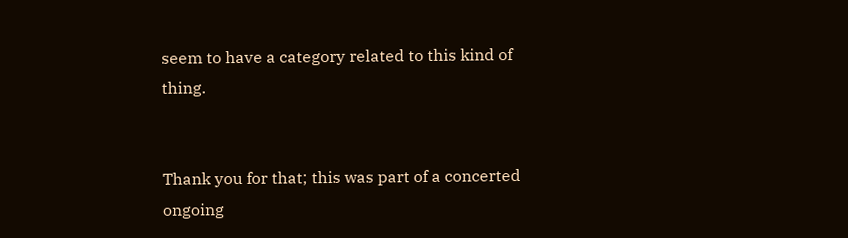seem to have a category related to this kind of thing.


Thank you for that; this was part of a concerted ongoing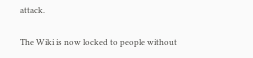attack.

The Wiki is now locked to people without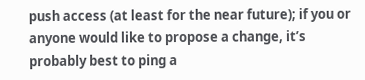push access (at least for the near future); if you or anyone would like to propose a change, it’s probably best to ping a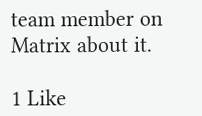team member on Matrix about it.

1 Like